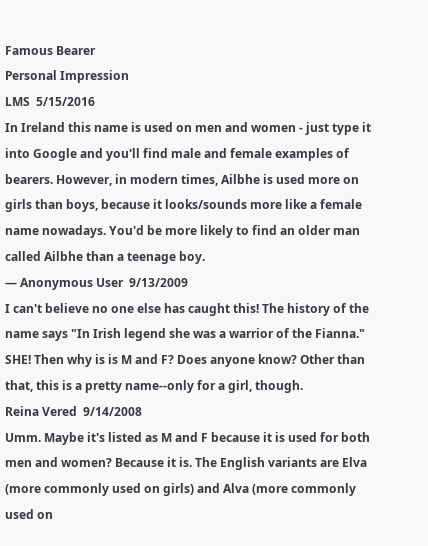Famous Bearer
Personal Impression
LMS  5/15/2016
In Ireland this name is used on men and women - just type it into Google and you'll find male and female examples of bearers. However, in modern times, Ailbhe is used more on girls than boys, because it looks/sounds more like a female name nowadays. You'd be more likely to find an older man called Ailbhe than a teenage boy.
― Anonymous User  9/13/2009
I can't believe no one else has caught this! The history of the name says "In Irish legend she was a warrior of the Fianna." SHE! Then why is is M and F? Does anyone know? Other than that, this is a pretty name--only for a girl, though.
Reina Vered  9/14/2008
Umm. Maybe it's listed as M and F because it is used for both men and women? Because it is. The English variants are Elva (more commonly used on girls) and Alva (more commonly used on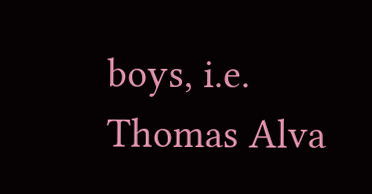boys, i.e. Thomas Alva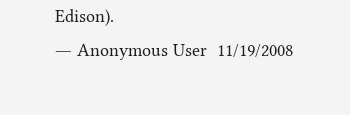Edison).
― Anonymous User  11/19/2008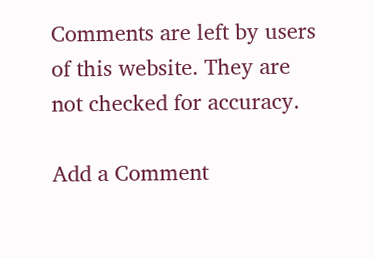Comments are left by users of this website. They are not checked for accuracy.

Add a Comment